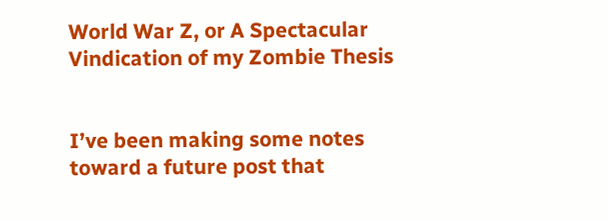World War Z, or A Spectacular Vindication of my Zombie Thesis


I’ve been making some notes toward a future post that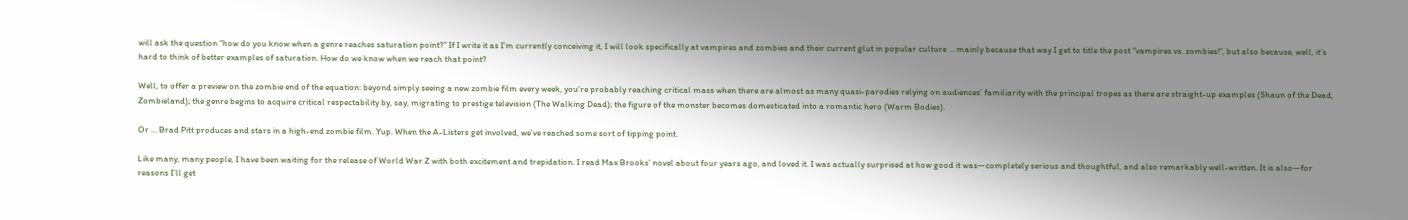will ask the question “how do you know when a genre reaches saturation point?” If I write it as I’m currently conceiving it, I will look specifically at vampires and zombies and their current glut in popular culture … mainly because that way I get to title the post “vampires vs. zombies!”, but also because, well, it’s hard to think of better examples of saturation. How do we know when we reach that point?

Well, to offer a preview on the zombie end of the equation: beyond simply seeing a new zombie film every week, you’re probably reaching critical mass when there are almost as many quasi-parodies relying on audiences’ familiarity with the principal tropes as there are straight-up examples (Shaun of the Dead, Zombieland); the genre begins to acquire critical respectability by, say, migrating to prestige television (The Walking Dead); the figure of the monster becomes domesticated into a romantic hero (Warm Bodies).

Or … Brad Pitt produces and stars in a high-end zombie film. Yup. When the A-Listers get involved, we’ve reached some sort of tipping point.

Like many, many people, I have been waiting for the release of World War Z with both excitement and trepidation. I read Max Brooks’ novel about four years ago, and loved it. I was actually surprised at how good it was—completely serious and thoughtful, and also remarkably well-written. It is also—for reasons I’ll get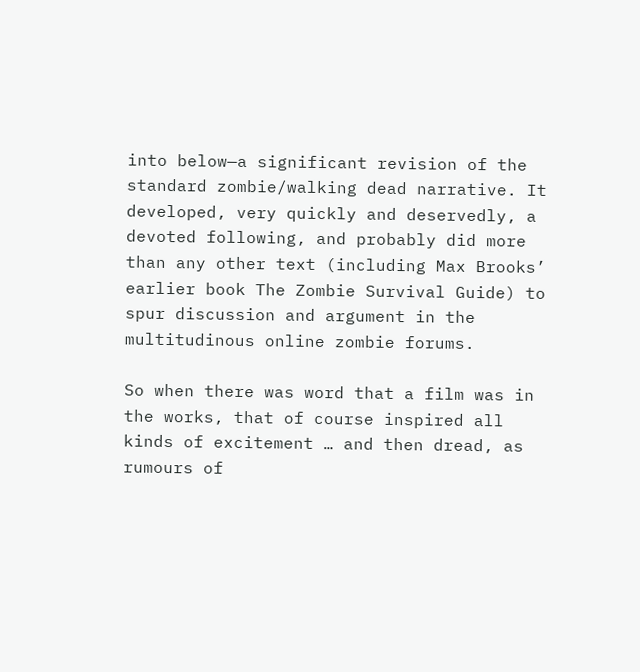into below—a significant revision of the standard zombie/walking dead narrative. It developed, very quickly and deservedly, a devoted following, and probably did more than any other text (including Max Brooks’ earlier book The Zombie Survival Guide) to spur discussion and argument in the multitudinous online zombie forums.

So when there was word that a film was in the works, that of course inspired all kinds of excitement … and then dread, as rumours of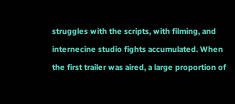struggles with the scripts, with filming, and internecine studio fights accumulated. When the first trailer was aired, a large proportion of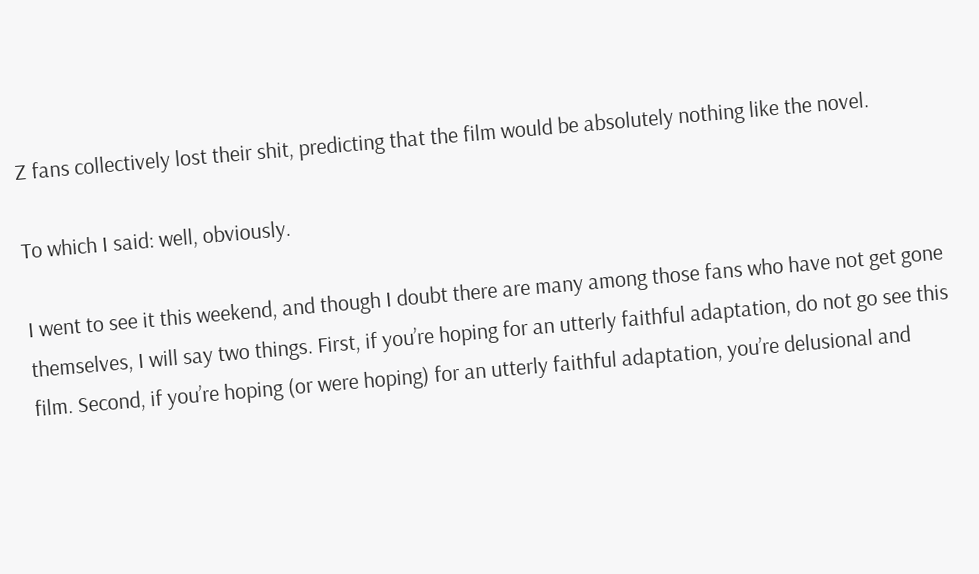Z fans collectively lost their shit, predicting that the film would be absolutely nothing like the novel.

To which I said: well, obviously.

I went to see it this weekend, and though I doubt there are many among those fans who have not get gone themselves, I will say two things. First, if you’re hoping for an utterly faithful adaptation, do not go see this film. Second, if you’re hoping (or were hoping) for an utterly faithful adaptation, you’re delusional and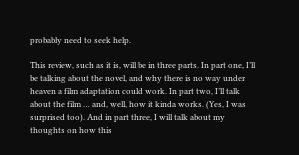probably need to seek help.

This review, such as it is, will be in three parts. In part one, I’ll be talking about the novel, and why there is no way under heaven a film adaptation could work. In part two, I’ll talk about the film … and, well, how it kinda works. (Yes, I was surprised too). And in part three, I will talk about my thoughts on how this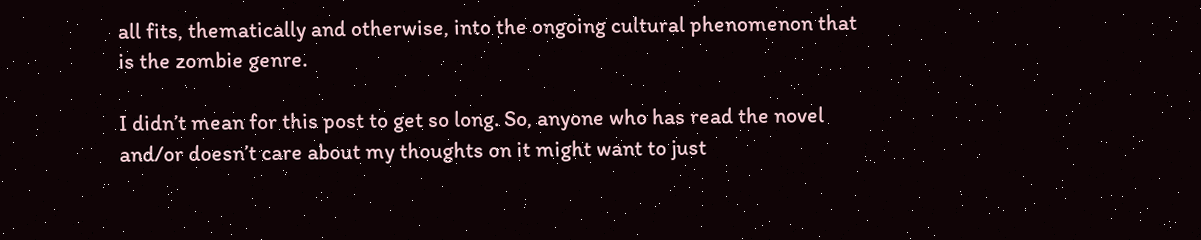all fits, thematically and otherwise, into the ongoing cultural phenomenon that is the zombie genre.

I didn’t mean for this post to get so long. So, anyone who has read the novel and/or doesn’t care about my thoughts on it might want to just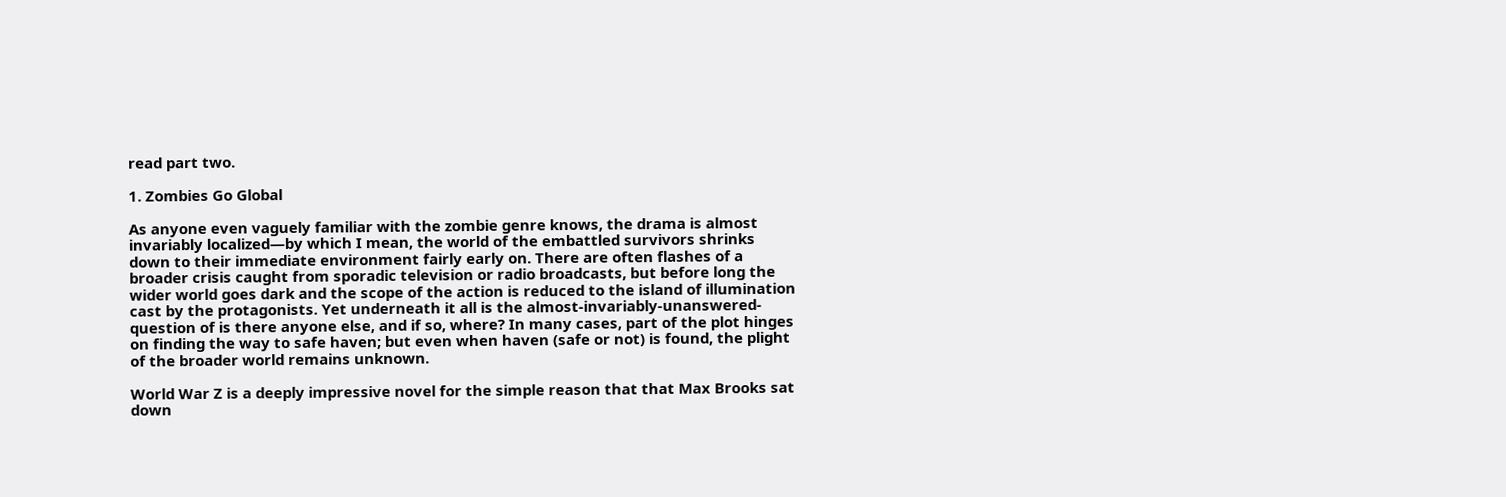read part two.

1. Zombies Go Global

As anyone even vaguely familiar with the zombie genre knows, the drama is almost invariably localized—by which I mean, the world of the embattled survivors shrinks down to their immediate environment fairly early on. There are often flashes of a broader crisis caught from sporadic television or radio broadcasts, but before long the wider world goes dark and the scope of the action is reduced to the island of illumination cast by the protagonists. Yet underneath it all is the almost-invariably-unanswered-question of is there anyone else, and if so, where? In many cases, part of the plot hinges on finding the way to safe haven; but even when haven (safe or not) is found, the plight of the broader world remains unknown.

World War Z is a deeply impressive novel for the simple reason that that Max Brooks sat down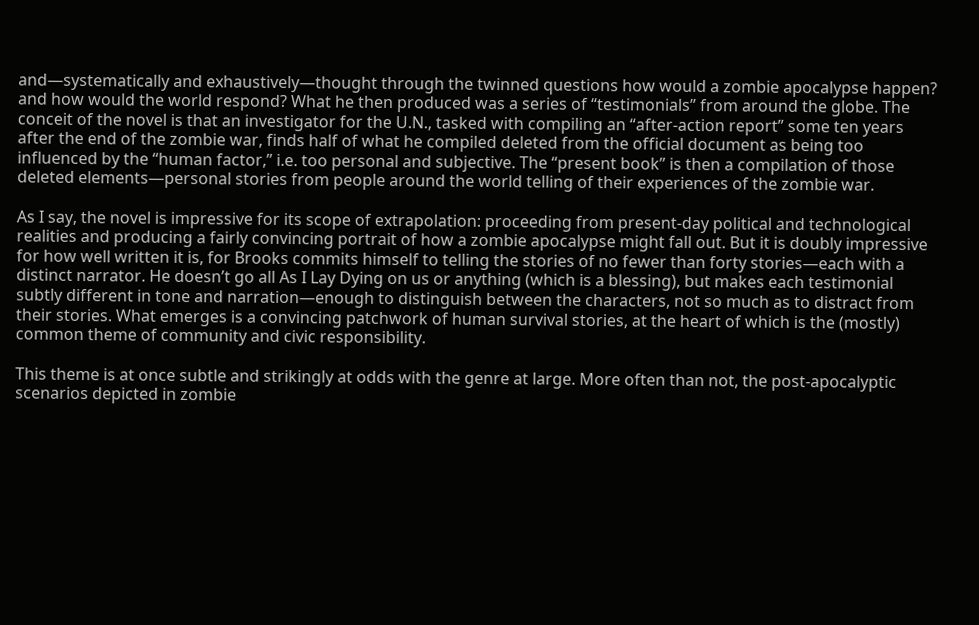and—systematically and exhaustively—thought through the twinned questions how would a zombie apocalypse happen? and how would the world respond? What he then produced was a series of “testimonials” from around the globe. The conceit of the novel is that an investigator for the U.N., tasked with compiling an “after-action report” some ten years after the end of the zombie war, finds half of what he compiled deleted from the official document as being too influenced by the “human factor,” i.e. too personal and subjective. The “present book” is then a compilation of those deleted elements—personal stories from people around the world telling of their experiences of the zombie war.

As I say, the novel is impressive for its scope of extrapolation: proceeding from present-day political and technological realities and producing a fairly convincing portrait of how a zombie apocalypse might fall out. But it is doubly impressive for how well written it is, for Brooks commits himself to telling the stories of no fewer than forty stories—each with a distinct narrator. He doesn’t go all As I Lay Dying on us or anything (which is a blessing), but makes each testimonial subtly different in tone and narration—enough to distinguish between the characters, not so much as to distract from their stories. What emerges is a convincing patchwork of human survival stories, at the heart of which is the (mostly) common theme of community and civic responsibility.

This theme is at once subtle and strikingly at odds with the genre at large. More often than not, the post-apocalyptic scenarios depicted in zombie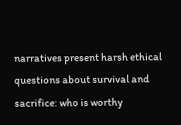narratives present harsh ethical questions about survival and sacrifice: who is worthy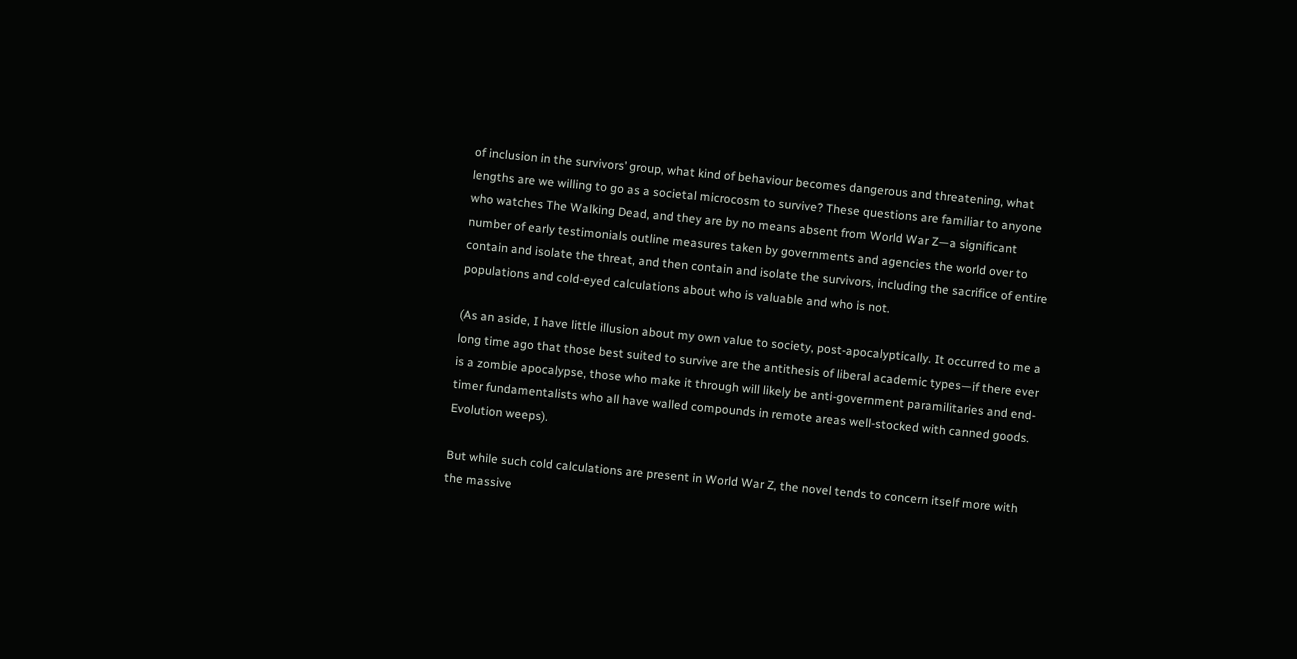of inclusion in the survivors’ group, what kind of behaviour becomes dangerous and threatening, what lengths are we willing to go as a societal microcosm to survive? These questions are familiar to anyone who watches The Walking Dead, and they are by no means absent from World War Z—a significant number of early testimonials outline measures taken by governments and agencies the world over to contain and isolate the threat, and then contain and isolate the survivors, including the sacrifice of entire populations and cold-eyed calculations about who is valuable and who is not.

(As an aside, I have little illusion about my own value to society, post-apocalyptically. It occurred to me a long time ago that those best suited to survive are the antithesis of liberal academic types—if there ever is a zombie apocalypse, those who make it through will likely be anti-government paramilitaries and end-timer fundamentalists who all have walled compounds in remote areas well-stocked with canned goods. Evolution weeps).

But while such cold calculations are present in World War Z, the novel tends to concern itself more with the massive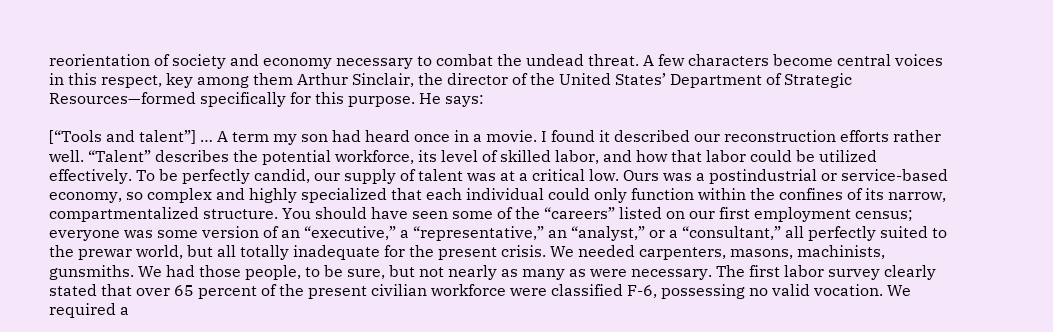reorientation of society and economy necessary to combat the undead threat. A few characters become central voices in this respect, key among them Arthur Sinclair, the director of the United States’ Department of Strategic Resources—formed specifically for this purpose. He says:

[“Tools and talent”] … A term my son had heard once in a movie. I found it described our reconstruction efforts rather well. “Talent” describes the potential workforce, its level of skilled labor, and how that labor could be utilized effectively. To be perfectly candid, our supply of talent was at a critical low. Ours was a postindustrial or service-based economy, so complex and highly specialized that each individual could only function within the confines of its narrow, compartmentalized structure. You should have seen some of the “careers” listed on our first employment census; everyone was some version of an “executive,” a “representative,” an “analyst,” or a “consultant,” all perfectly suited to the prewar world, but all totally inadequate for the present crisis. We needed carpenters, masons, machinists, gunsmiths. We had those people, to be sure, but not nearly as many as were necessary. The first labor survey clearly stated that over 65 percent of the present civilian workforce were classified F-6, possessing no valid vocation. We required a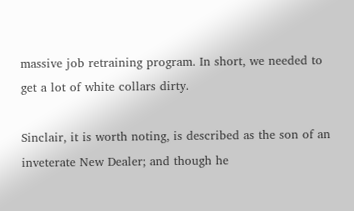massive job retraining program. In short, we needed to get a lot of white collars dirty.

Sinclair, it is worth noting, is described as the son of an inveterate New Dealer; and though he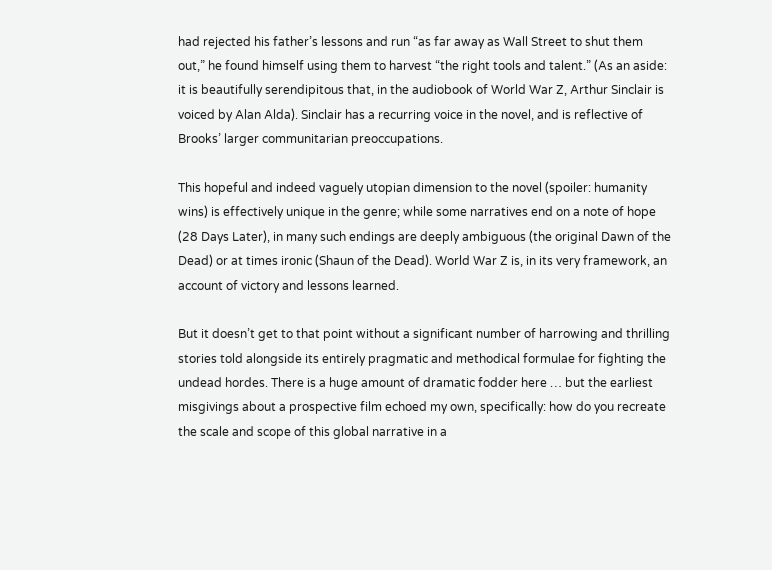had rejected his father’s lessons and run “as far away as Wall Street to shut them out,” he found himself using them to harvest “the right tools and talent.” (As an aside: it is beautifully serendipitous that, in the audiobook of World War Z, Arthur Sinclair is voiced by Alan Alda). Sinclair has a recurring voice in the novel, and is reflective of Brooks’ larger communitarian preoccupations.

This hopeful and indeed vaguely utopian dimension to the novel (spoiler: humanity wins) is effectively unique in the genre; while some narratives end on a note of hope (28 Days Later), in many such endings are deeply ambiguous (the original Dawn of the Dead) or at times ironic (Shaun of the Dead). World War Z is, in its very framework, an account of victory and lessons learned.

But it doesn’t get to that point without a significant number of harrowing and thrilling stories told alongside its entirely pragmatic and methodical formulae for fighting the undead hordes. There is a huge amount of dramatic fodder here … but the earliest misgivings about a prospective film echoed my own, specifically: how do you recreate the scale and scope of this global narrative in a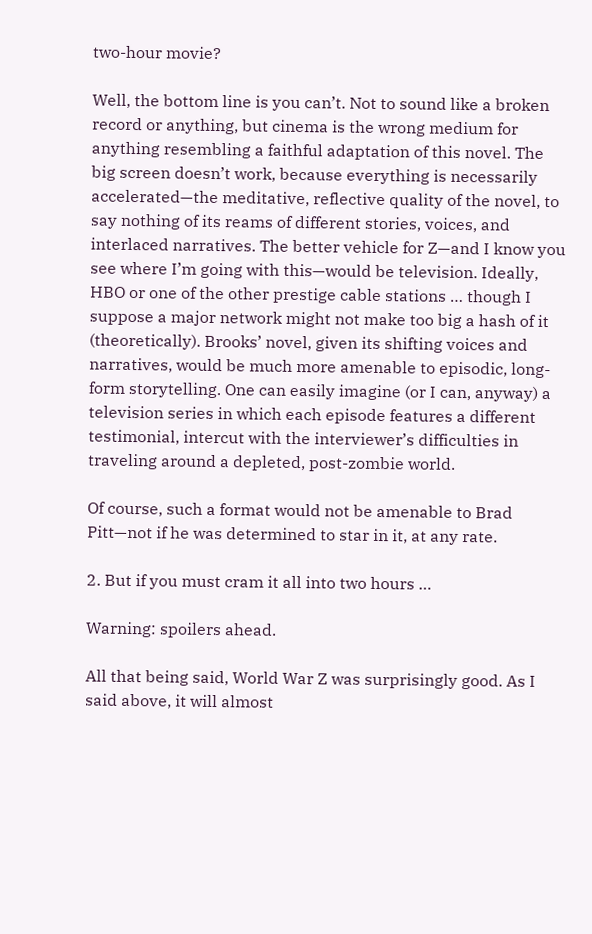two-hour movie?

Well, the bottom line is you can’t. Not to sound like a broken record or anything, but cinema is the wrong medium for anything resembling a faithful adaptation of this novel. The big screen doesn’t work, because everything is necessarily accelerated—the meditative, reflective quality of the novel, to say nothing of its reams of different stories, voices, and interlaced narratives. The better vehicle for Z—and I know you see where I’m going with this—would be television. Ideally, HBO or one of the other prestige cable stations … though I suppose a major network might not make too big a hash of it (theoretically). Brooks’ novel, given its shifting voices and narratives, would be much more amenable to episodic, long-form storytelling. One can easily imagine (or I can, anyway) a television series in which each episode features a different testimonial, intercut with the interviewer’s difficulties in traveling around a depleted, post-zombie world.

Of course, such a format would not be amenable to Brad Pitt—not if he was determined to star in it, at any rate.

2. But if you must cram it all into two hours …

Warning: spoilers ahead.

All that being said, World War Z was surprisingly good. As I said above, it will almost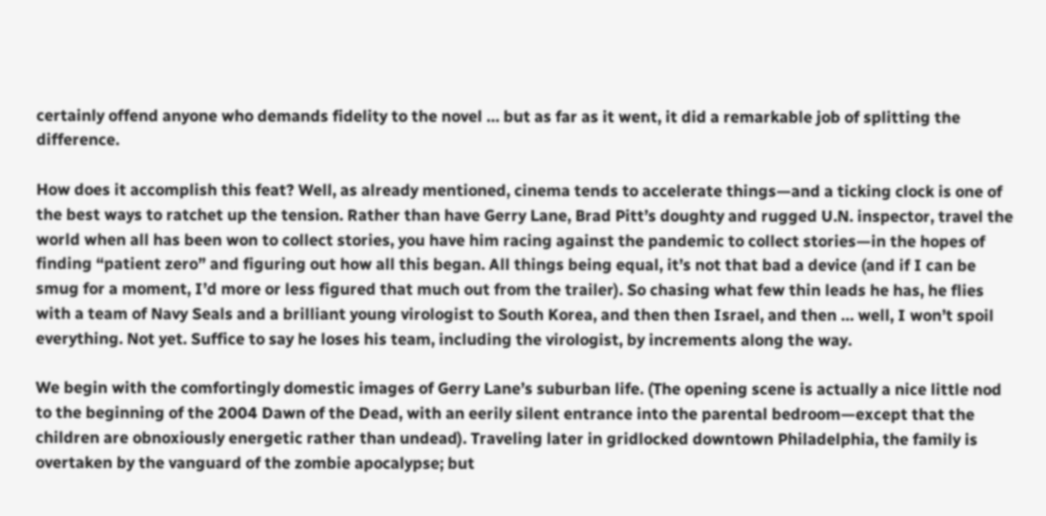certainly offend anyone who demands fidelity to the novel … but as far as it went, it did a remarkable job of splitting the difference.

How does it accomplish this feat? Well, as already mentioned, cinema tends to accelerate things—and a ticking clock is one of the best ways to ratchet up the tension. Rather than have Gerry Lane, Brad Pitt’s doughty and rugged U.N. inspector, travel the world when all has been won to collect stories, you have him racing against the pandemic to collect stories—in the hopes of finding “patient zero” and figuring out how all this began. All things being equal, it’s not that bad a device (and if I can be smug for a moment, I’d more or less figured that much out from the trailer). So chasing what few thin leads he has, he flies with a team of Navy Seals and a brilliant young virologist to South Korea, and then then Israel, and then … well, I won’t spoil everything. Not yet. Suffice to say he loses his team, including the virologist, by increments along the way.

We begin with the comfortingly domestic images of Gerry Lane’s suburban life. (The opening scene is actually a nice little nod to the beginning of the 2004 Dawn of the Dead, with an eerily silent entrance into the parental bedroom—except that the children are obnoxiously energetic rather than undead). Traveling later in gridlocked downtown Philadelphia, the family is overtaken by the vanguard of the zombie apocalypse; but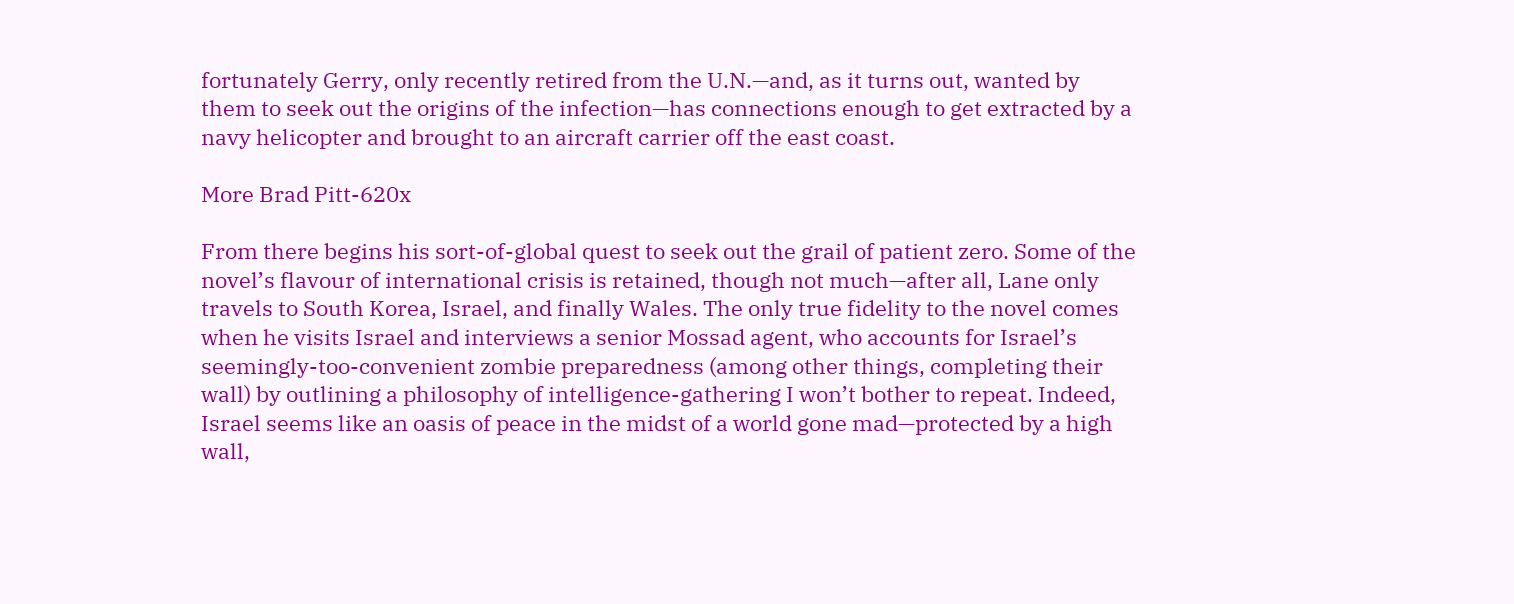fortunately Gerry, only recently retired from the U.N.—and, as it turns out, wanted by them to seek out the origins of the infection—has connections enough to get extracted by a navy helicopter and brought to an aircraft carrier off the east coast.

More Brad Pitt-620x

From there begins his sort-of-global quest to seek out the grail of patient zero. Some of the novel’s flavour of international crisis is retained, though not much—after all, Lane only travels to South Korea, Israel, and finally Wales. The only true fidelity to the novel comes when he visits Israel and interviews a senior Mossad agent, who accounts for Israel’s seemingly-too-convenient zombie preparedness (among other things, completing their wall) by outlining a philosophy of intelligence-gathering I won’t bother to repeat. Indeed, Israel seems like an oasis of peace in the midst of a world gone mad—protected by a high wall,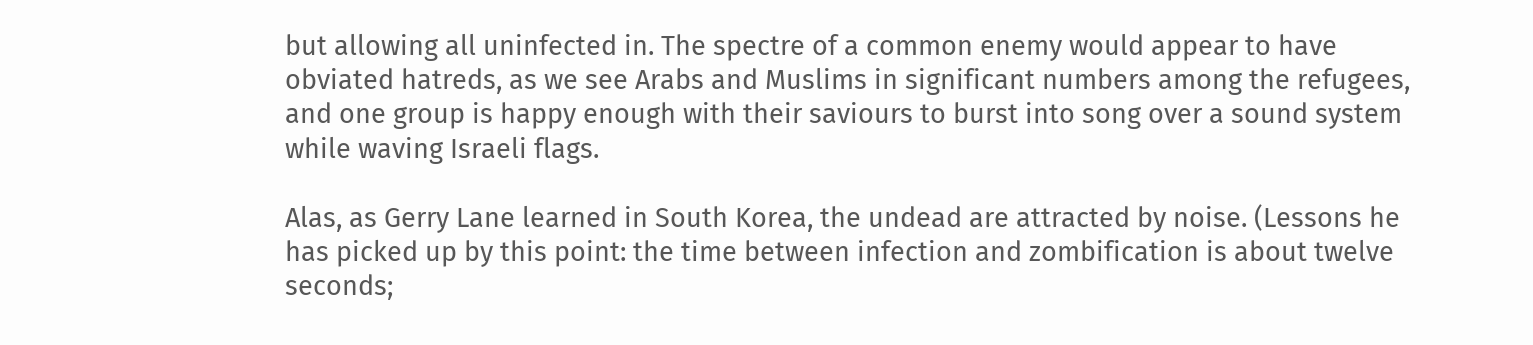but allowing all uninfected in. The spectre of a common enemy would appear to have obviated hatreds, as we see Arabs and Muslims in significant numbers among the refugees, and one group is happy enough with their saviours to burst into song over a sound system while waving Israeli flags.

Alas, as Gerry Lane learned in South Korea, the undead are attracted by noise. (Lessons he has picked up by this point: the time between infection and zombification is about twelve seconds;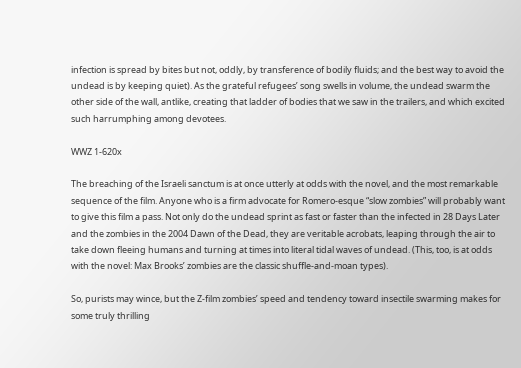infection is spread by bites but not, oddly, by transference of bodily fluids; and the best way to avoid the undead is by keeping quiet). As the grateful refugees’ song swells in volume, the undead swarm the other side of the wall, antlike, creating that ladder of bodies that we saw in the trailers, and which excited such harrumphing among devotees.

WWZ 1-620x

The breaching of the Israeli sanctum is at once utterly at odds with the novel, and the most remarkable sequence of the film. Anyone who is a firm advocate for Romero-esque “slow zombies” will probably want to give this film a pass. Not only do the undead sprint as fast or faster than the infected in 28 Days Later and the zombies in the 2004 Dawn of the Dead, they are veritable acrobats, leaping through the air to take down fleeing humans and turning at times into literal tidal waves of undead. (This, too, is at odds with the novel: Max Brooks’ zombies are the classic shuffle-and-moan types).

So, purists may wince, but the Z-film zombies’ speed and tendency toward insectile swarming makes for some truly thrilling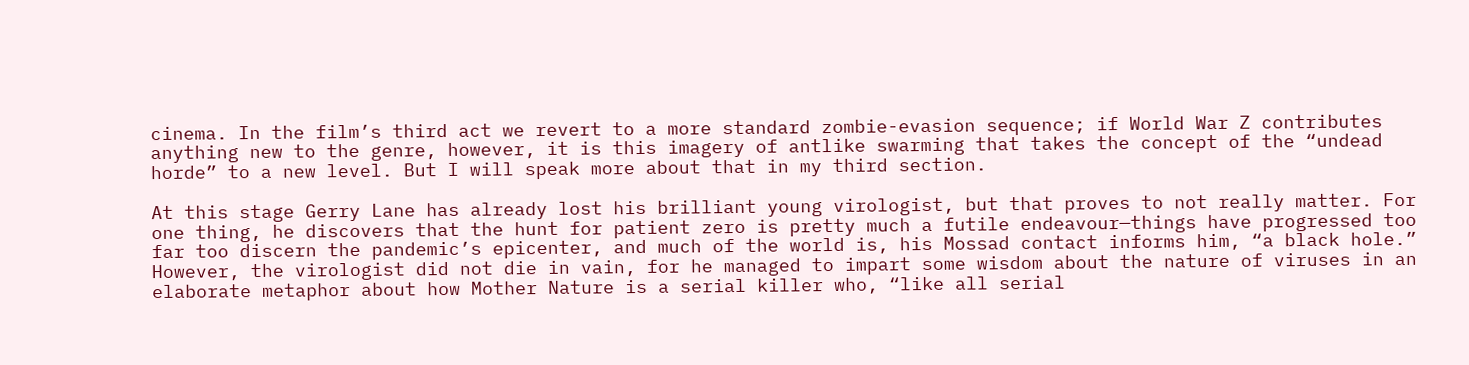cinema. In the film’s third act we revert to a more standard zombie-evasion sequence; if World War Z contributes anything new to the genre, however, it is this imagery of antlike swarming that takes the concept of the “undead horde” to a new level. But I will speak more about that in my third section.

At this stage Gerry Lane has already lost his brilliant young virologist, but that proves to not really matter. For one thing, he discovers that the hunt for patient zero is pretty much a futile endeavour—things have progressed too far too discern the pandemic’s epicenter, and much of the world is, his Mossad contact informs him, “a black hole.” However, the virologist did not die in vain, for he managed to impart some wisdom about the nature of viruses in an elaborate metaphor about how Mother Nature is a serial killer who, “like all serial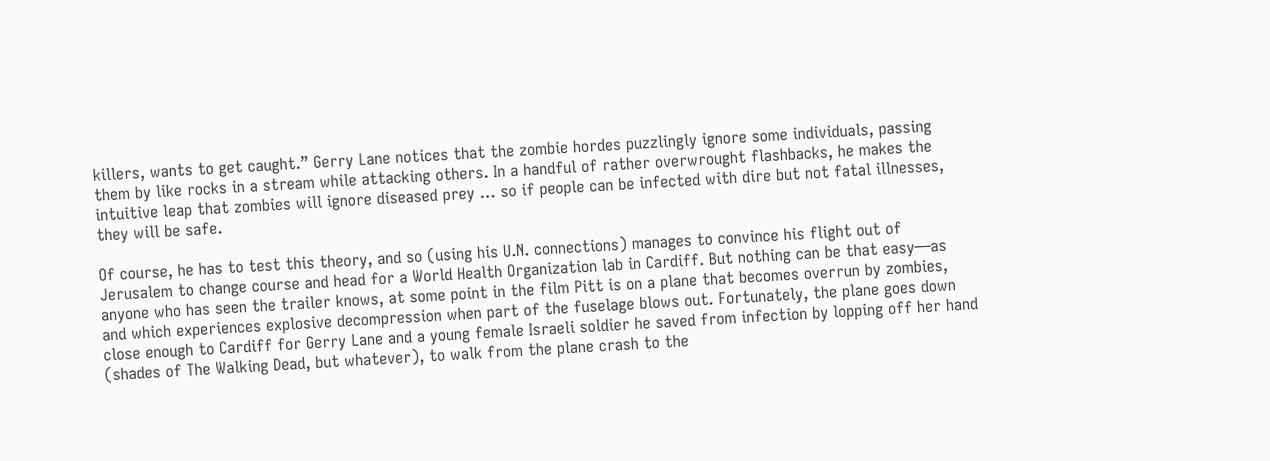killers, wants to get caught.” Gerry Lane notices that the zombie hordes puzzlingly ignore some individuals, passing them by like rocks in a stream while attacking others. In a handful of rather overwrought flashbacks, he makes the intuitive leap that zombies will ignore diseased prey … so if people can be infected with dire but not fatal illnesses, they will be safe.

Of course, he has to test this theory, and so (using his U.N. connections) manages to convince his flight out of Jerusalem to change course and head for a World Health Organization lab in Cardiff. But nothing can be that easy—as anyone who has seen the trailer knows, at some point in the film Pitt is on a plane that becomes overrun by zombies, and which experiences explosive decompression when part of the fuselage blows out. Fortunately, the plane goes down close enough to Cardiff for Gerry Lane and a young female Israeli soldier he saved from infection by lopping off her hand (shades of The Walking Dead, but whatever), to walk from the plane crash to the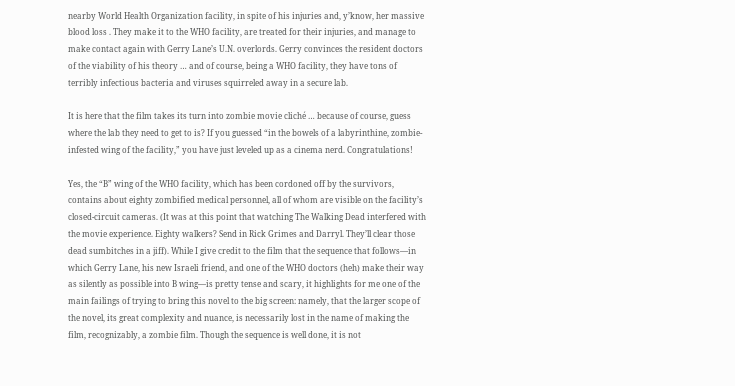nearby World Health Organization facility, in spite of his injuries and, y’know, her massive blood loss . They make it to the WHO facility, are treated for their injuries, and manage to make contact again with Gerry Lane’s U.N. overlords. Gerry convinces the resident doctors of the viability of his theory … and of course, being a WHO facility, they have tons of terribly infectious bacteria and viruses squirreled away in a secure lab.

It is here that the film takes its turn into zombie movie cliché … because of course, guess where the lab they need to get to is? If you guessed “in the bowels of a labyrinthine, zombie-infested wing of the facility,” you have just leveled up as a cinema nerd. Congratulations!

Yes, the “B” wing of the WHO facility, which has been cordoned off by the survivors, contains about eighty zombified medical personnel, all of whom are visible on the facility’s closed-circuit cameras. (It was at this point that watching The Walking Dead interfered with the movie experience. Eighty walkers? Send in Rick Grimes and Darryl. They’ll clear those dead sumbitches in a jiff). While I give credit to the film that the sequence that follows—in which Gerry Lane, his new Israeli friend, and one of the WHO doctors (heh) make their way as silently as possible into B wing—is pretty tense and scary, it highlights for me one of the main failings of trying to bring this novel to the big screen: namely, that the larger scope of the novel, its great complexity and nuance, is necessarily lost in the name of making the film, recognizably, a zombie film. Though the sequence is well done, it is not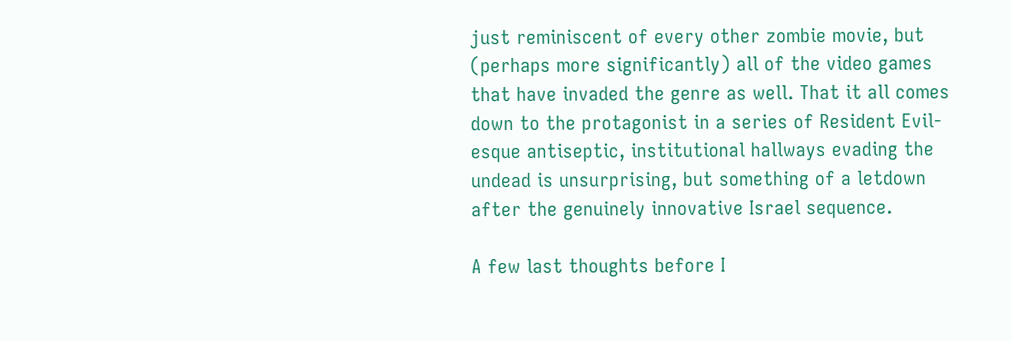just reminiscent of every other zombie movie, but (perhaps more significantly) all of the video games that have invaded the genre as well. That it all comes down to the protagonist in a series of Resident Evil-esque antiseptic, institutional hallways evading the undead is unsurprising, but something of a letdown after the genuinely innovative Israel sequence.

A few last thoughts before I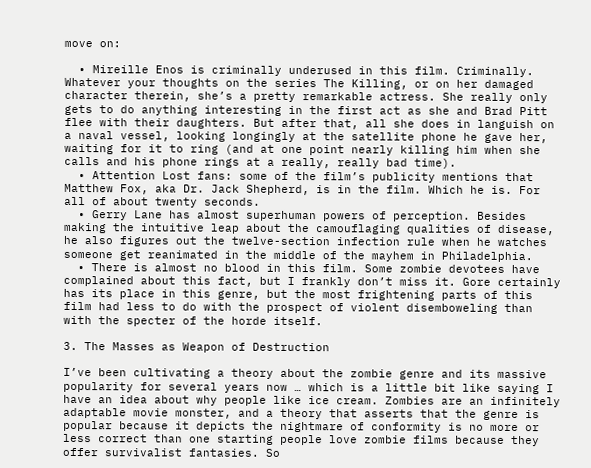move on:

  • Mireille Enos is criminally underused in this film. Criminally. Whatever your thoughts on the series The Killing, or on her damaged character therein, she’s a pretty remarkable actress. She really only gets to do anything interesting in the first act as she and Brad Pitt flee with their daughters. But after that, all she does in languish on a naval vessel, looking longingly at the satellite phone he gave her, waiting for it to ring (and at one point nearly killing him when she calls and his phone rings at a really, really bad time).
  • Attention Lost fans: some of the film’s publicity mentions that Matthew Fox, aka Dr. Jack Shepherd, is in the film. Which he is. For all of about twenty seconds.
  • Gerry Lane has almost superhuman powers of perception. Besides making the intuitive leap about the camouflaging qualities of disease, he also figures out the twelve-section infection rule when he watches someone get reanimated in the middle of the mayhem in Philadelphia.
  • There is almost no blood in this film. Some zombie devotees have complained about this fact, but I frankly don’t miss it. Gore certainly has its place in this genre, but the most frightening parts of this film had less to do with the prospect of violent disemboweling than with the specter of the horde itself.

3. The Masses as Weapon of Destruction

I’ve been cultivating a theory about the zombie genre and its massive popularity for several years now … which is a little bit like saying I have an idea about why people like ice cream. Zombies are an infinitely adaptable movie monster, and a theory that asserts that the genre is popular because it depicts the nightmare of conformity is no more or less correct than one starting people love zombie films because they offer survivalist fantasies. So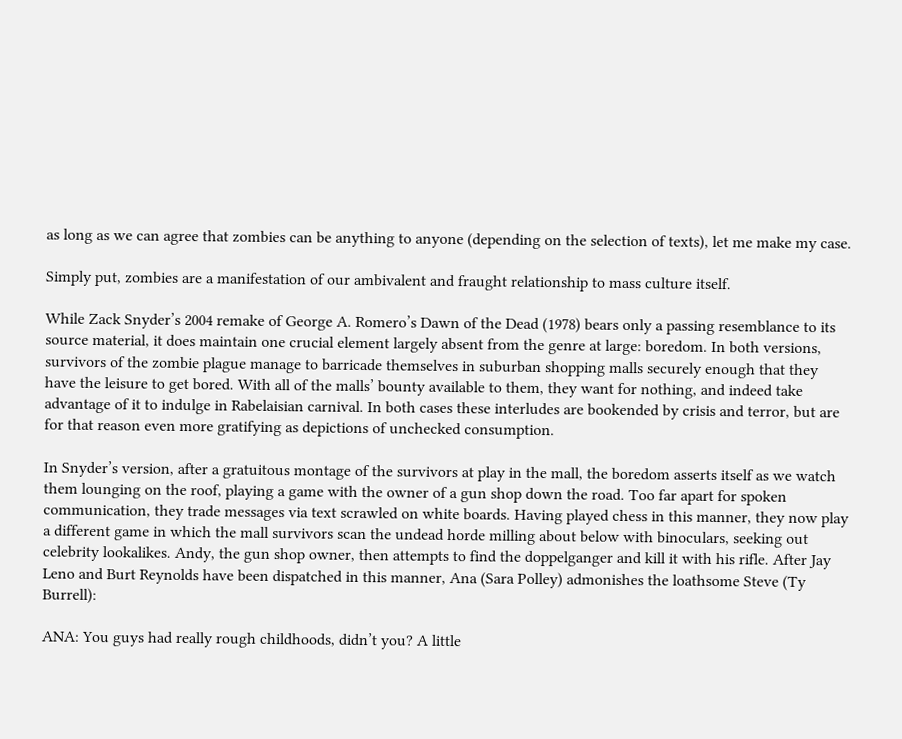as long as we can agree that zombies can be anything to anyone (depending on the selection of texts), let me make my case.

Simply put, zombies are a manifestation of our ambivalent and fraught relationship to mass culture itself.

While Zack Snyder’s 2004 remake of George A. Romero’s Dawn of the Dead (1978) bears only a passing resemblance to its source material, it does maintain one crucial element largely absent from the genre at large: boredom. In both versions, survivors of the zombie plague manage to barricade themselves in suburban shopping malls securely enough that they have the leisure to get bored. With all of the malls’ bounty available to them, they want for nothing, and indeed take advantage of it to indulge in Rabelaisian carnival. In both cases these interludes are bookended by crisis and terror, but are for that reason even more gratifying as depictions of unchecked consumption.

In Snyder’s version, after a gratuitous montage of the survivors at play in the mall, the boredom asserts itself as we watch them lounging on the roof, playing a game with the owner of a gun shop down the road. Too far apart for spoken communication, they trade messages via text scrawled on white boards. Having played chess in this manner, they now play a different game in which the mall survivors scan the undead horde milling about below with binoculars, seeking out celebrity lookalikes. Andy, the gun shop owner, then attempts to find the doppelganger and kill it with his rifle. After Jay Leno and Burt Reynolds have been dispatched in this manner, Ana (Sara Polley) admonishes the loathsome Steve (Ty Burrell):

ANA: You guys had really rough childhoods, didn’t you? A little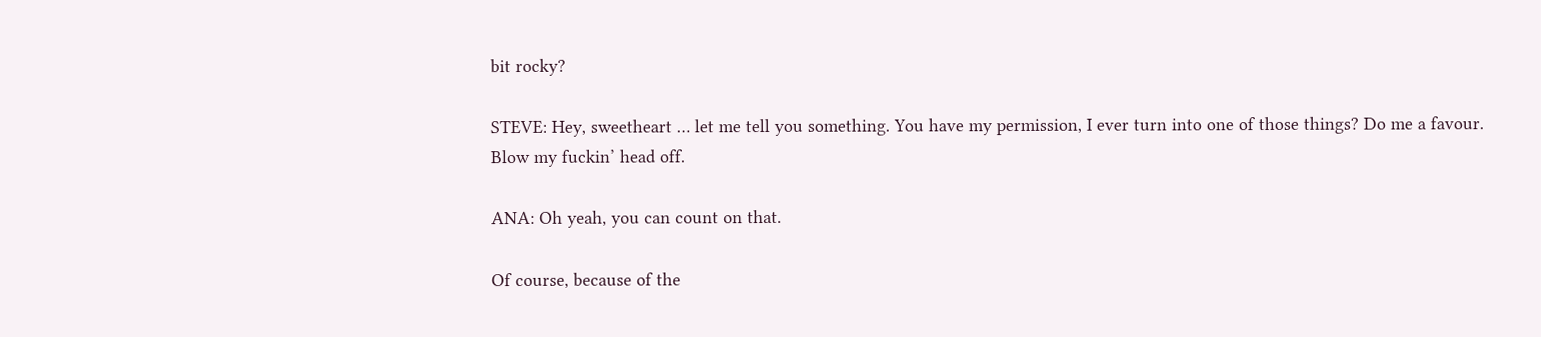bit rocky?

STEVE: Hey, sweetheart … let me tell you something. You have my permission, I ever turn into one of those things? Do me a favour. Blow my fuckin’ head off.

ANA: Oh yeah, you can count on that.

Of course, because of the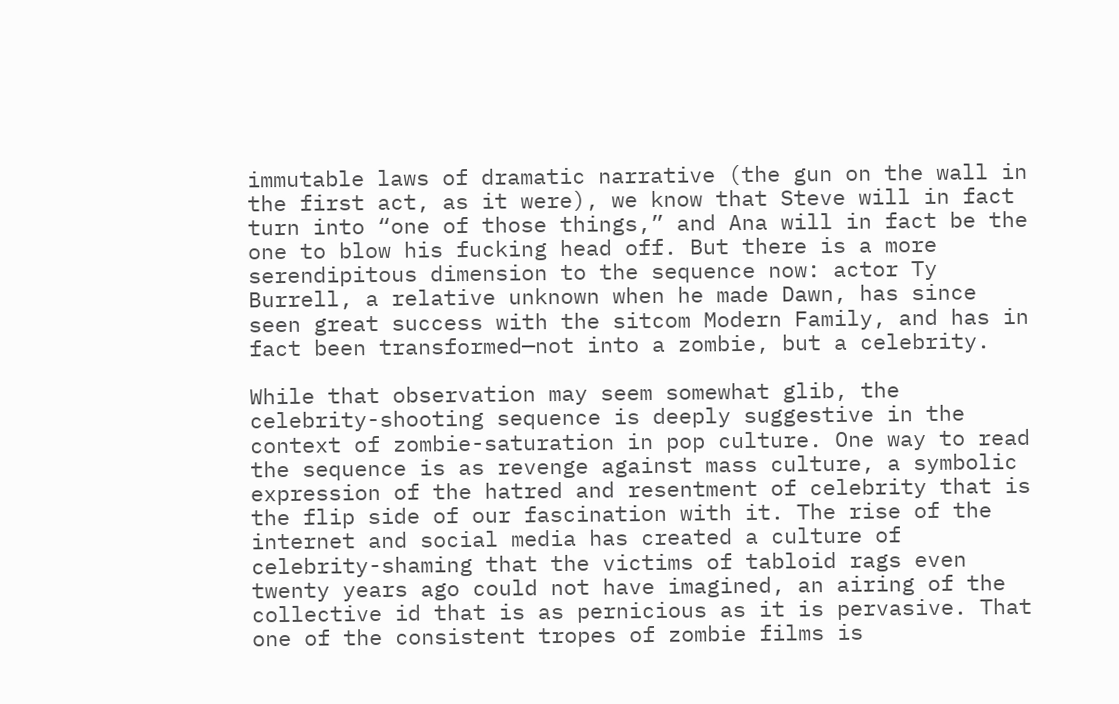immutable laws of dramatic narrative (the gun on the wall in the first act, as it were), we know that Steve will in fact turn into “one of those things,” and Ana will in fact be the one to blow his fucking head off. But there is a more serendipitous dimension to the sequence now: actor Ty Burrell, a relative unknown when he made Dawn, has since seen great success with the sitcom Modern Family, and has in fact been transformed—not into a zombie, but a celebrity.

While that observation may seem somewhat glib, the celebrity-shooting sequence is deeply suggestive in the context of zombie-saturation in pop culture. One way to read the sequence is as revenge against mass culture, a symbolic expression of the hatred and resentment of celebrity that is the flip side of our fascination with it. The rise of the internet and social media has created a culture of celebrity-shaming that the victims of tabloid rags even twenty years ago could not have imagined, an airing of the collective id that is as pernicious as it is pervasive. That one of the consistent tropes of zombie films is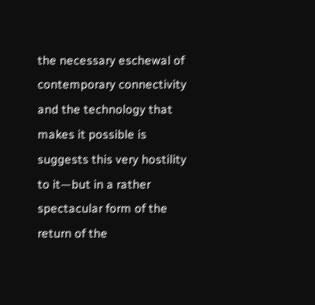the necessary eschewal of contemporary connectivity and the technology that makes it possible is suggests this very hostility to it—but in a rather spectacular form of the return of the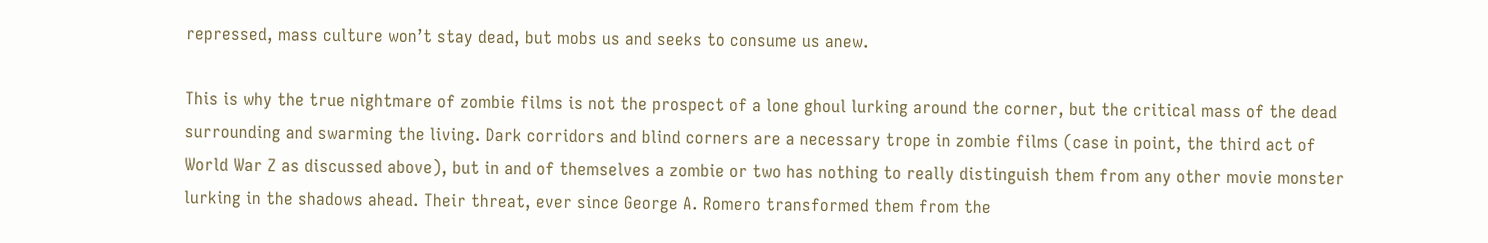repressed, mass culture won’t stay dead, but mobs us and seeks to consume us anew.

This is why the true nightmare of zombie films is not the prospect of a lone ghoul lurking around the corner, but the critical mass of the dead surrounding and swarming the living. Dark corridors and blind corners are a necessary trope in zombie films (case in point, the third act of World War Z as discussed above), but in and of themselves a zombie or two has nothing to really distinguish them from any other movie monster lurking in the shadows ahead. Their threat, ever since George A. Romero transformed them from the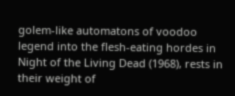golem-like automatons of voodoo legend into the flesh-eating hordes in Night of the Living Dead (1968), rests in their weight of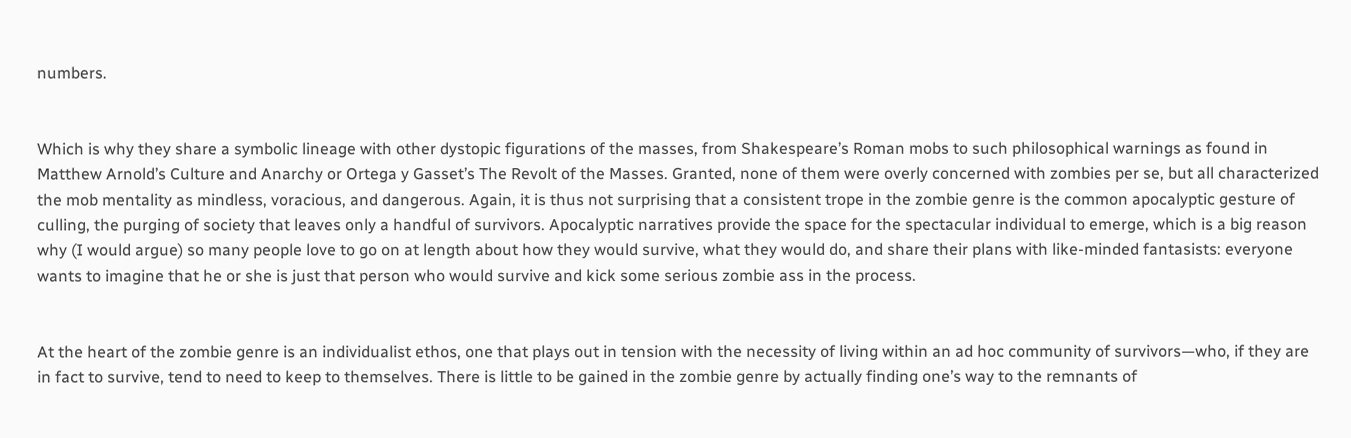numbers.


Which is why they share a symbolic lineage with other dystopic figurations of the masses, from Shakespeare’s Roman mobs to such philosophical warnings as found in Matthew Arnold’s Culture and Anarchy or Ortega y Gasset’s The Revolt of the Masses. Granted, none of them were overly concerned with zombies per se, but all characterized the mob mentality as mindless, voracious, and dangerous. Again, it is thus not surprising that a consistent trope in the zombie genre is the common apocalyptic gesture of culling, the purging of society that leaves only a handful of survivors. Apocalyptic narratives provide the space for the spectacular individual to emerge, which is a big reason why (I would argue) so many people love to go on at length about how they would survive, what they would do, and share their plans with like-minded fantasists: everyone wants to imagine that he or she is just that person who would survive and kick some serious zombie ass in the process.


At the heart of the zombie genre is an individualist ethos, one that plays out in tension with the necessity of living within an ad hoc community of survivors—who, if they are in fact to survive, tend to need to keep to themselves. There is little to be gained in the zombie genre by actually finding one’s way to the remnants of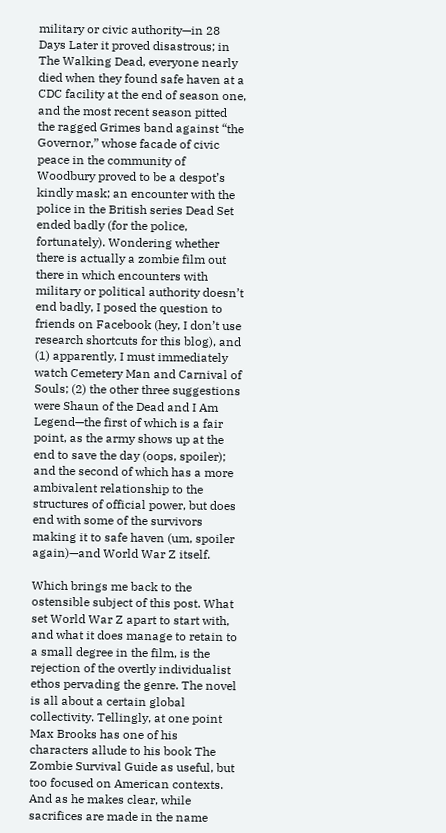military or civic authority—in 28 Days Later it proved disastrous; in The Walking Dead, everyone nearly died when they found safe haven at a CDC facility at the end of season one, and the most recent season pitted the ragged Grimes band against “the Governor,” whose facade of civic peace in the community of Woodbury proved to be a despot’s kindly mask; an encounter with the police in the British series Dead Set ended badly (for the police, fortunately). Wondering whether there is actually a zombie film out there in which encounters with military or political authority doesn’t end badly, I posed the question to friends on Facebook (hey, I don’t use research shortcuts for this blog), and (1) apparently, I must immediately watch Cemetery Man and Carnival of Souls; (2) the other three suggestions were Shaun of the Dead and I Am Legend—the first of which is a fair point, as the army shows up at the end to save the day (oops, spoiler); and the second of which has a more ambivalent relationship to the structures of official power, but does end with some of the survivors making it to safe haven (um, spoiler again)—and World War Z itself.

Which brings me back to the ostensible subject of this post. What set World War Z apart to start with, and what it does manage to retain to a small degree in the film, is the rejection of the overtly individualist ethos pervading the genre. The novel is all about a certain global collectivity. Tellingly, at one point Max Brooks has one of his characters allude to his book The Zombie Survival Guide as useful, but too focused on American contexts. And as he makes clear, while sacrifices are made in the name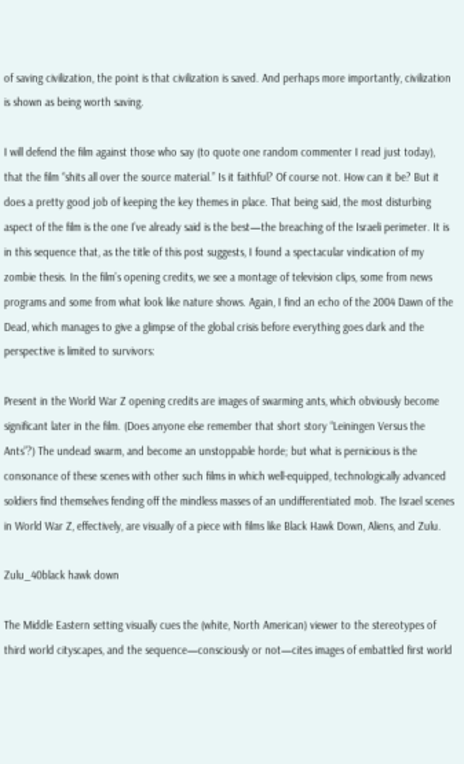of saving civilization, the point is that civilization is saved. And perhaps more importantly, civilization is shown as being worth saving.

I will defend the film against those who say (to quote one random commenter I read just today), that the film “shits all over the source material.” Is it faithful? Of course not. How can it be? But it does a pretty good job of keeping the key themes in place. That being said, the most disturbing aspect of the film is the one I’ve already said is the best—the breaching of the Israeli perimeter. It is in this sequence that, as the title of this post suggests, I found a spectacular vindication of my zombie thesis. In the film’s opening credits, we see a montage of television clips, some from news programs and some from what look like nature shows. Again, I find an echo of the 2004 Dawn of the Dead, which manages to give a glimpse of the global crisis before everything goes dark and the perspective is limited to survivors:

Present in the World War Z opening credits are images of swarming ants, which obviously become significant later in the film. (Does anyone else remember that short story “Leiningen Versus the Ants”?) The undead swarm, and become an unstoppable horde; but what is pernicious is the consonance of these scenes with other such films in which well-equipped, technologically advanced soldiers find themselves fending off the mindless masses of an undifferentiated mob. The Israel scenes in World War Z, effectively, are visually of a piece with films like Black Hawk Down, Aliens, and Zulu.

Zulu_40black hawk down

The Middle Eastern setting visually cues the (white, North American) viewer to the stereotypes of third world cityscapes, and the sequence—consciously or not—cites images of embattled first world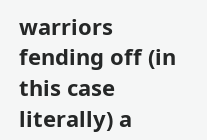warriors fending off (in this case literally) a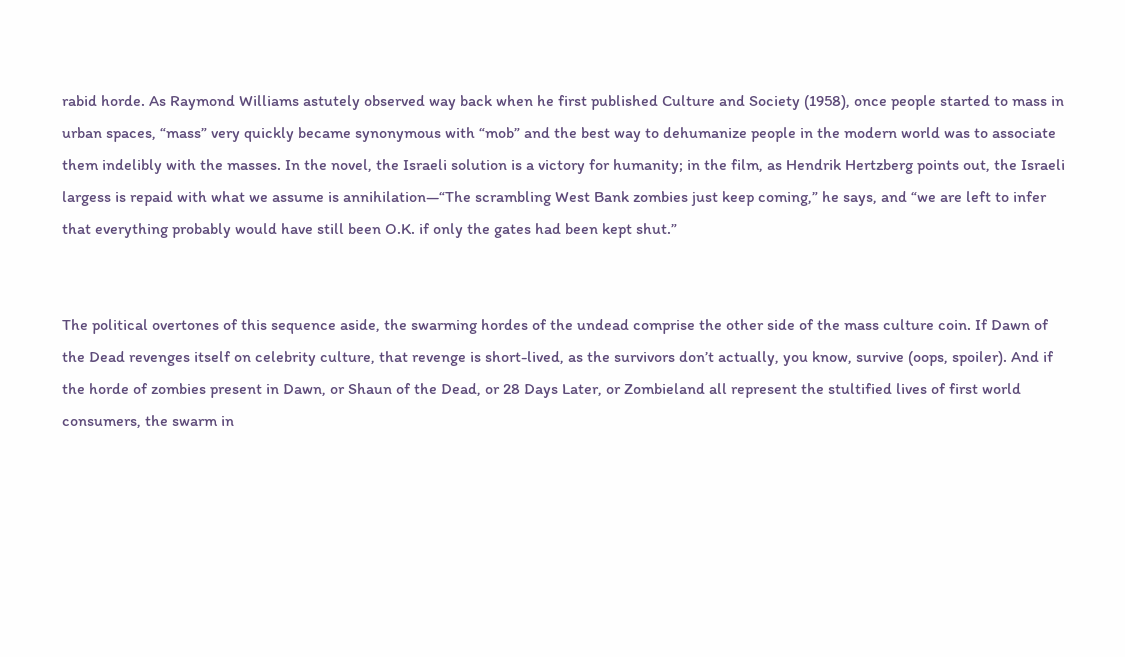rabid horde. As Raymond Williams astutely observed way back when he first published Culture and Society (1958), once people started to mass in urban spaces, “mass” very quickly became synonymous with “mob” and the best way to dehumanize people in the modern world was to associate them indelibly with the masses. In the novel, the Israeli solution is a victory for humanity; in the film, as Hendrik Hertzberg points out, the Israeli largess is repaid with what we assume is annihilation—“The scrambling West Bank zombies just keep coming,” he says, and “we are left to infer that everything probably would have still been O.K. if only the gates had been kept shut.”


The political overtones of this sequence aside, the swarming hordes of the undead comprise the other side of the mass culture coin. If Dawn of the Dead revenges itself on celebrity culture, that revenge is short-lived, as the survivors don’t actually, you know, survive (oops, spoiler). And if the horde of zombies present in Dawn, or Shaun of the Dead, or 28 Days Later, or Zombieland all represent the stultified lives of first world consumers, the swarm in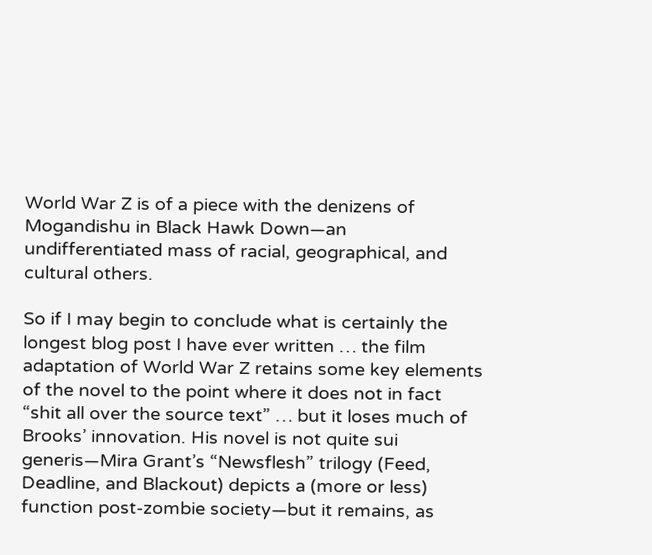World War Z is of a piece with the denizens of Mogandishu in Black Hawk Down—an undifferentiated mass of racial, geographical, and cultural others.

So if I may begin to conclude what is certainly the longest blog post I have ever written … the film adaptation of World War Z retains some key elements of the novel to the point where it does not in fact “shit all over the source text” … but it loses much of Brooks’ innovation. His novel is not quite sui generis—Mira Grant’s “Newsflesh” trilogy (Feed, Deadline, and Blackout) depicts a (more or less) function post-zombie society—but it remains, as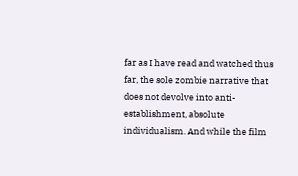far as I have read and watched thus far, the sole zombie narrative that does not devolve into anti-establishment, absolute individualism. And while the film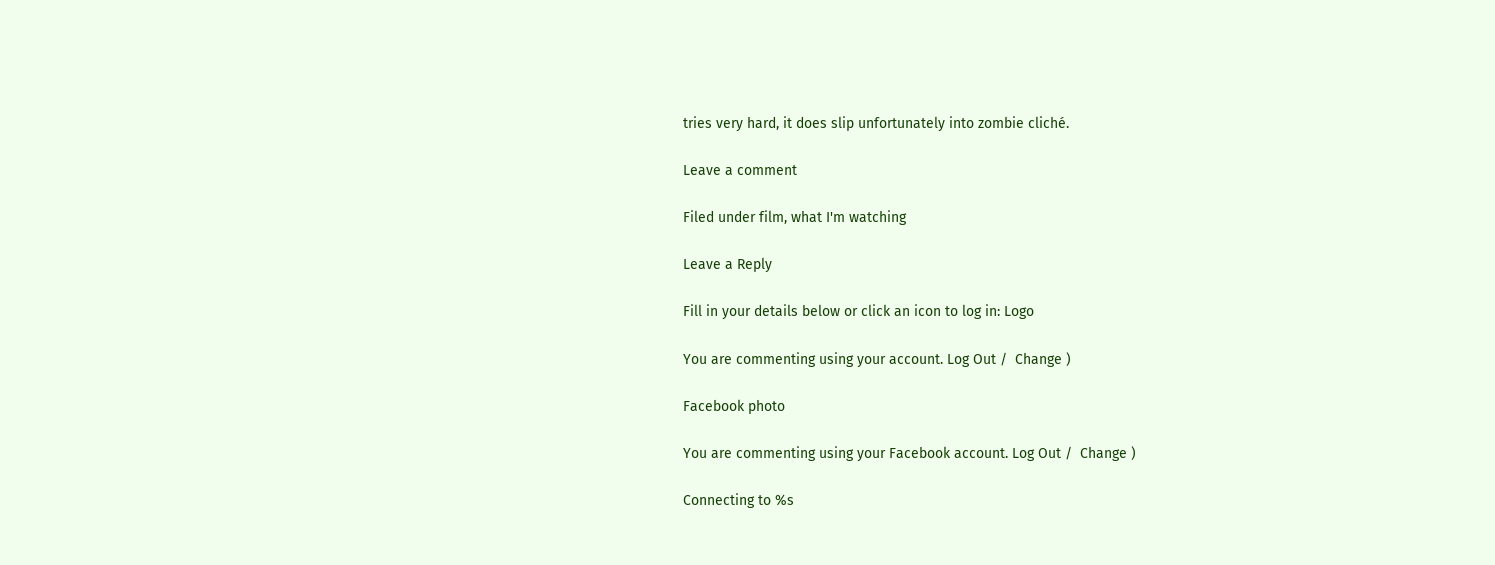tries very hard, it does slip unfortunately into zombie cliché.

Leave a comment

Filed under film, what I'm watching

Leave a Reply

Fill in your details below or click an icon to log in: Logo

You are commenting using your account. Log Out /  Change )

Facebook photo

You are commenting using your Facebook account. Log Out /  Change )

Connecting to %s